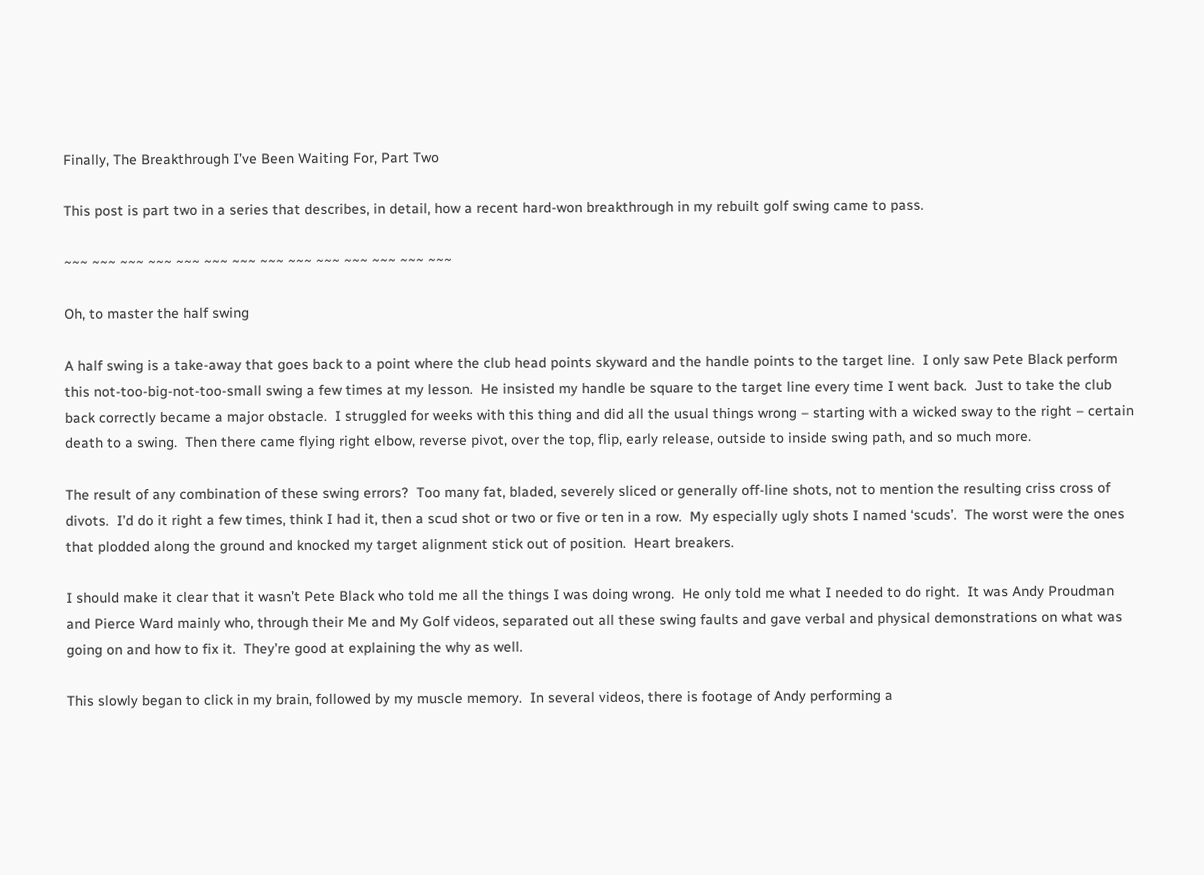Finally, The Breakthrough I’ve Been Waiting For, Part Two

This post is part two in a series that describes, in detail, how a recent hard-won breakthrough in my rebuilt golf swing came to pass.

~~~ ~~~ ~~~ ~~~ ~~~ ~~~ ~~~ ~~~ ~~~ ~~~ ~~~ ~~~ ~~~ ~~~

Oh, to master the half swing

A half swing is a take-away that goes back to a point where the club head points skyward and the handle points to the target line.  I only saw Pete Black perform this not-too-big-not-too-small swing a few times at my lesson.  He insisted my handle be square to the target line every time I went back.  Just to take the club back correctly became a major obstacle.  I struggled for weeks with this thing and did all the usual things wrong – starting with a wicked sway to the right – certain death to a swing.  Then there came flying right elbow, reverse pivot, over the top, flip, early release, outside to inside swing path, and so much more.

The result of any combination of these swing errors?  Too many fat, bladed, severely sliced or generally off-line shots, not to mention the resulting criss cross of divots.  I’d do it right a few times, think I had it, then a scud shot or two or five or ten in a row.  My especially ugly shots I named ‘scuds’.  The worst were the ones that plodded along the ground and knocked my target alignment stick out of position.  Heart breakers.

I should make it clear that it wasn’t Pete Black who told me all the things I was doing wrong.  He only told me what I needed to do right.  It was Andy Proudman and Pierce Ward mainly who, through their Me and My Golf videos, separated out all these swing faults and gave verbal and physical demonstrations on what was going on and how to fix it.  They’re good at explaining the why as well.

This slowly began to click in my brain, followed by my muscle memory.  In several videos, there is footage of Andy performing a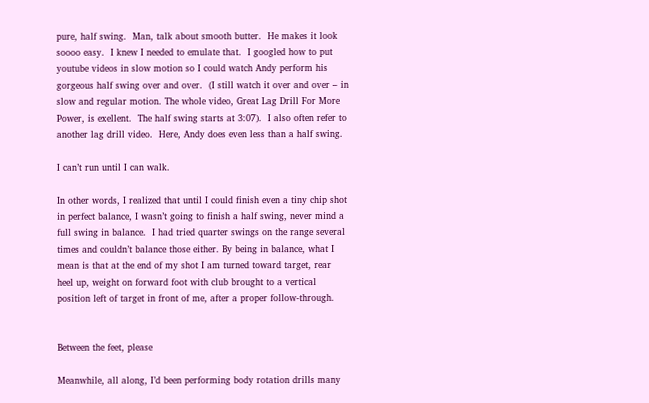pure, half swing.  Man, talk about smooth butter.  He makes it look soooo easy.  I knew I needed to emulate that.  I googled how to put youtube videos in slow motion so I could watch Andy perform his gorgeous half swing over and over.  (I still watch it over and over – in slow and regular motion. The whole video, Great Lag Drill For More Power, is exellent.  The half swing starts at 3:07).  I also often refer to another lag drill video.  Here, Andy does even less than a half swing.

I can’t run until I can walk.

In other words, I realized that until I could finish even a tiny chip shot in perfect balance, I wasn’t going to finish a half swing, never mind a full swing in balance.  I had tried quarter swings on the range several times and couldn’t balance those either. By being in balance, what I mean is that at the end of my shot I am turned toward target, rear heel up, weight on forward foot with club brought to a vertical position left of target in front of me, after a proper follow-through.


Between the feet, please

Meanwhile, all along, I’d been performing body rotation drills many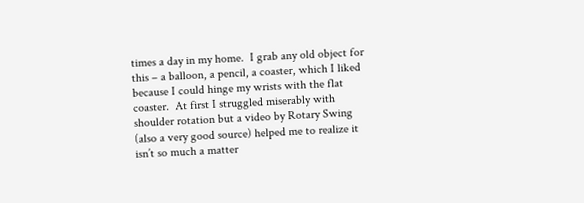times a day in my home.  I grab any old object for this – a balloon, a pencil, a coaster, which I liked because I could hinge my wrists with the flat coaster.  At first I struggled miserably with shoulder rotation but a video by Rotary Swing (also a very good source) helped me to realize it isn’t so much a matter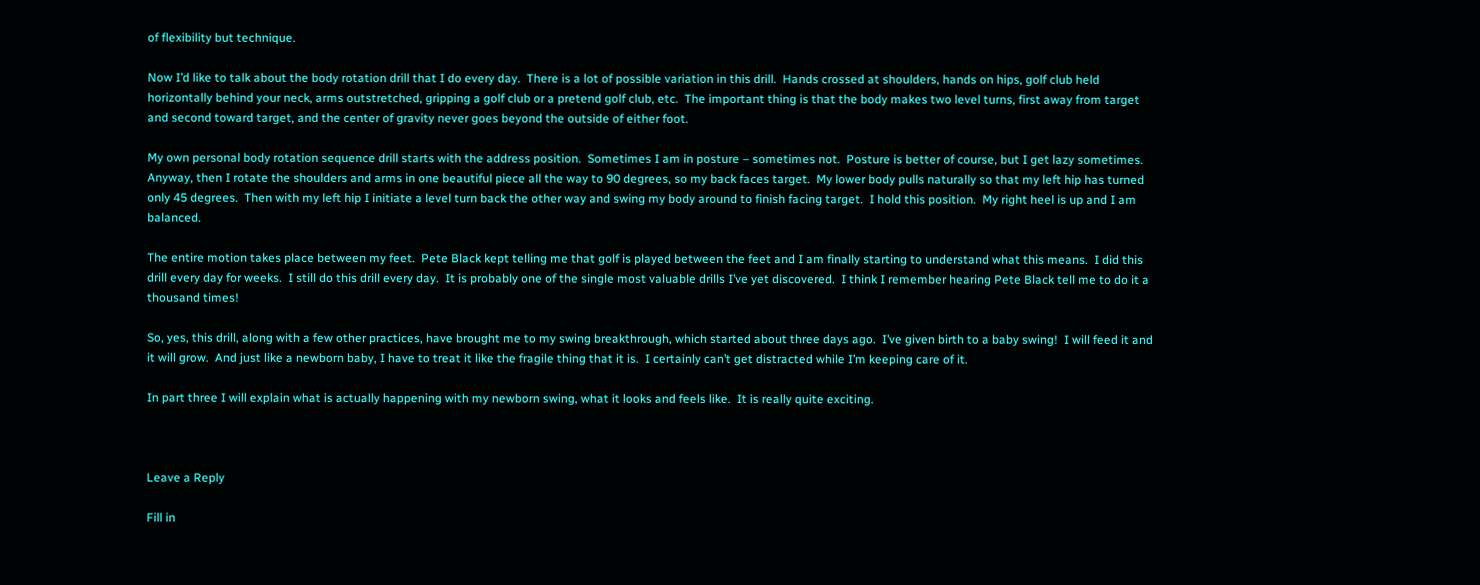of flexibility but technique.

Now I’d like to talk about the body rotation drill that I do every day.  There is a lot of possible variation in this drill.  Hands crossed at shoulders, hands on hips, golf club held horizontally behind your neck, arms outstretched, gripping a golf club or a pretend golf club, etc.  The important thing is that the body makes two level turns, first away from target and second toward target, and the center of gravity never goes beyond the outside of either foot.

My own personal body rotation sequence drill starts with the address position.  Sometimes I am in posture – sometimes not.  Posture is better of course, but I get lazy sometimes.  Anyway, then I rotate the shoulders and arms in one beautiful piece all the way to 90 degrees, so my back faces target.  My lower body pulls naturally so that my left hip has turned only 45 degrees.  Then with my left hip I initiate a level turn back the other way and swing my body around to finish facing target.  I hold this position.  My right heel is up and I am balanced.

The entire motion takes place between my feet.  Pete Black kept telling me that golf is played between the feet and I am finally starting to understand what this means.  I did this drill every day for weeks.  I still do this drill every day.  It is probably one of the single most valuable drills I’ve yet discovered.  I think I remember hearing Pete Black tell me to do it a thousand times!

So, yes, this drill, along with a few other practices, have brought me to my swing breakthrough, which started about three days ago.  I’ve given birth to a baby swing!  I will feed it and it will grow.  And just like a newborn baby, I have to treat it like the fragile thing that it is.  I certainly can’t get distracted while I’m keeping care of it.

In part three I will explain what is actually happening with my newborn swing, what it looks and feels like.  It is really quite exciting.



Leave a Reply

Fill in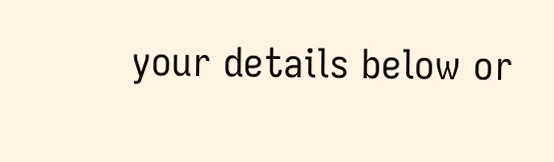your details below or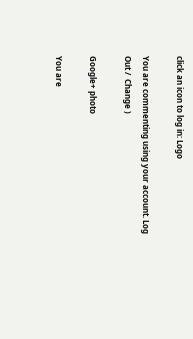click an icon to log in: Logo

You are commenting using your account. Log Out /  Change )

Google+ photo

You are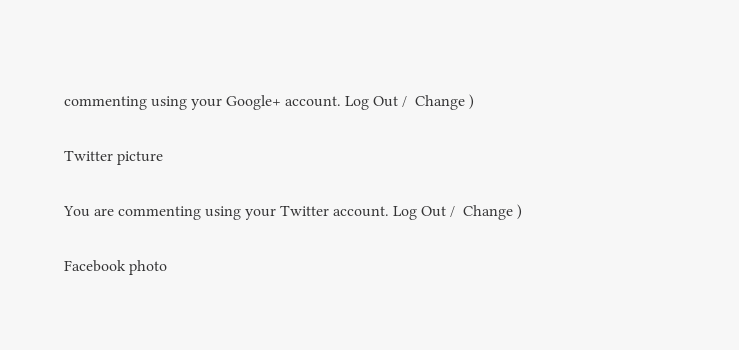commenting using your Google+ account. Log Out /  Change )

Twitter picture

You are commenting using your Twitter account. Log Out /  Change )

Facebook photo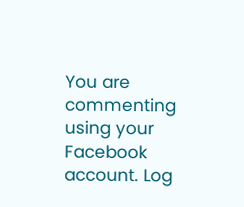You are commenting using your Facebook account. Log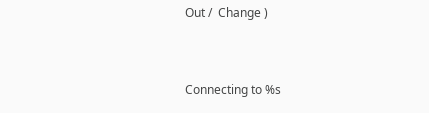Out /  Change )


Connecting to %s